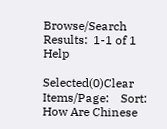Browse/Search Results:  1-1 of 1 Help

Selected(0)Clear Items/Page:    Sort:
How Are Chinese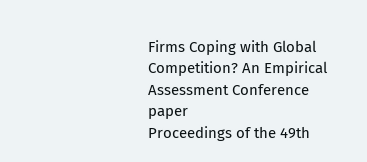Firms Coping with Global Competition? An Empirical Assessment Conference paper
Proceedings of the 49th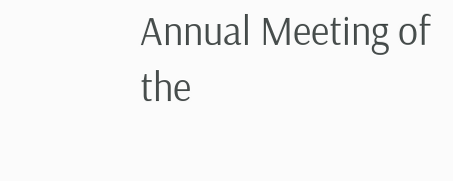Annual Meeting of the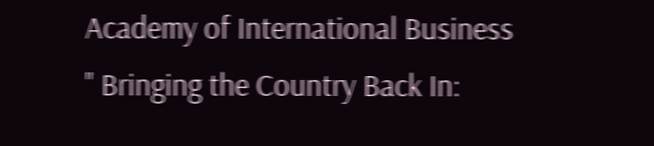Academy of International Business " Bringing the Country Back In: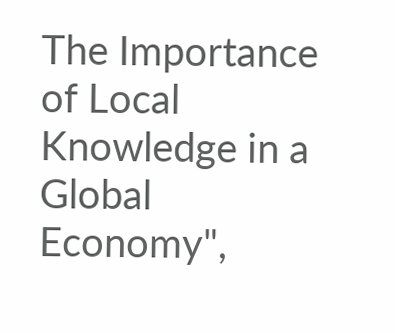The Importance of Local Knowledge in a Global Economy",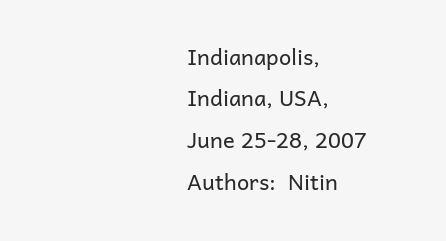Indianapolis, Indiana, USA, June 25-28, 2007
Authors:  Nitin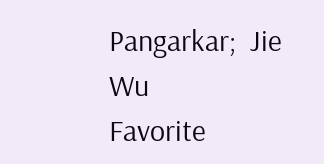Pangarkar;  Jie Wu
Favorite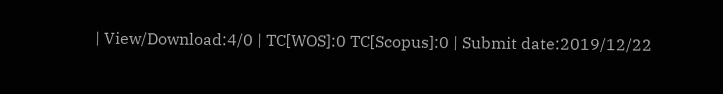| View/Download:4/0 | TC[WOS]:0 TC[Scopus]:0 | Submit date:2019/12/22